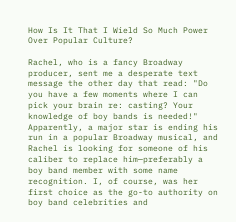How Is It That I Wield So Much Power Over Popular Culture?

Rachel, who is a fancy Broadway producer, sent me a desperate text message the other day that read: "Do you have a few moments where I can pick your brain re: casting? Your knowledge of boy bands is needed!" Apparently, a major star is ending his run in a popular Broadway musical, and Rachel is looking for someone of his caliber to replace him—preferably a boy band member with some name recognition. I, of course, was her first choice as the go-to authority on boy band celebrities and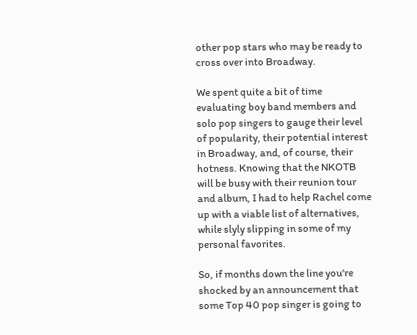other pop stars who may be ready to cross over into Broadway.

We spent quite a bit of time evaluating boy band members and solo pop singers to gauge their level of popularity, their potential interest in Broadway, and, of course, their hotness. Knowing that the NKOTB will be busy with their reunion tour and album, I had to help Rachel come up with a viable list of alternatives, while slyly slipping in some of my personal favorites.

So, if months down the line you're shocked by an announcement that some Top 40 pop singer is going to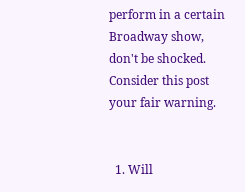perform in a certain Broadway show, don't be shocked. Consider this post your fair warning.


  1. Will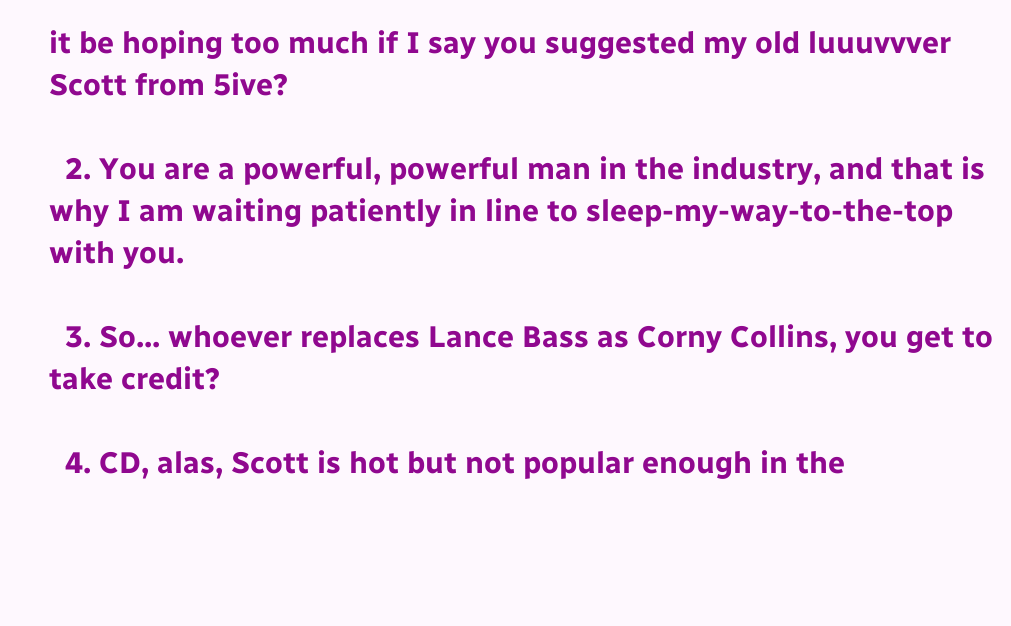it be hoping too much if I say you suggested my old luuuvvver Scott from 5ive?

  2. You are a powerful, powerful man in the industry, and that is why I am waiting patiently in line to sleep-my-way-to-the-top with you.

  3. So... whoever replaces Lance Bass as Corny Collins, you get to take credit?

  4. CD, alas, Scott is hot but not popular enough in the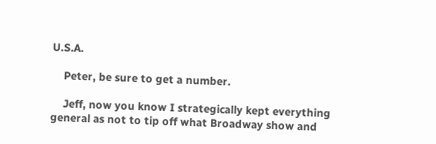U.S.A.

    Peter, be sure to get a number.

    Jeff, now you know I strategically kept everything general as not to tip off what Broadway show and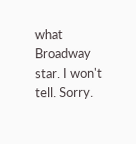what Broadway star. I won't tell. Sorry.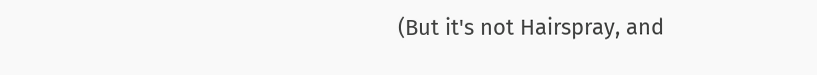(But it's not Hairspray, and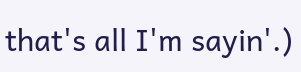that's all I'm sayin'.)